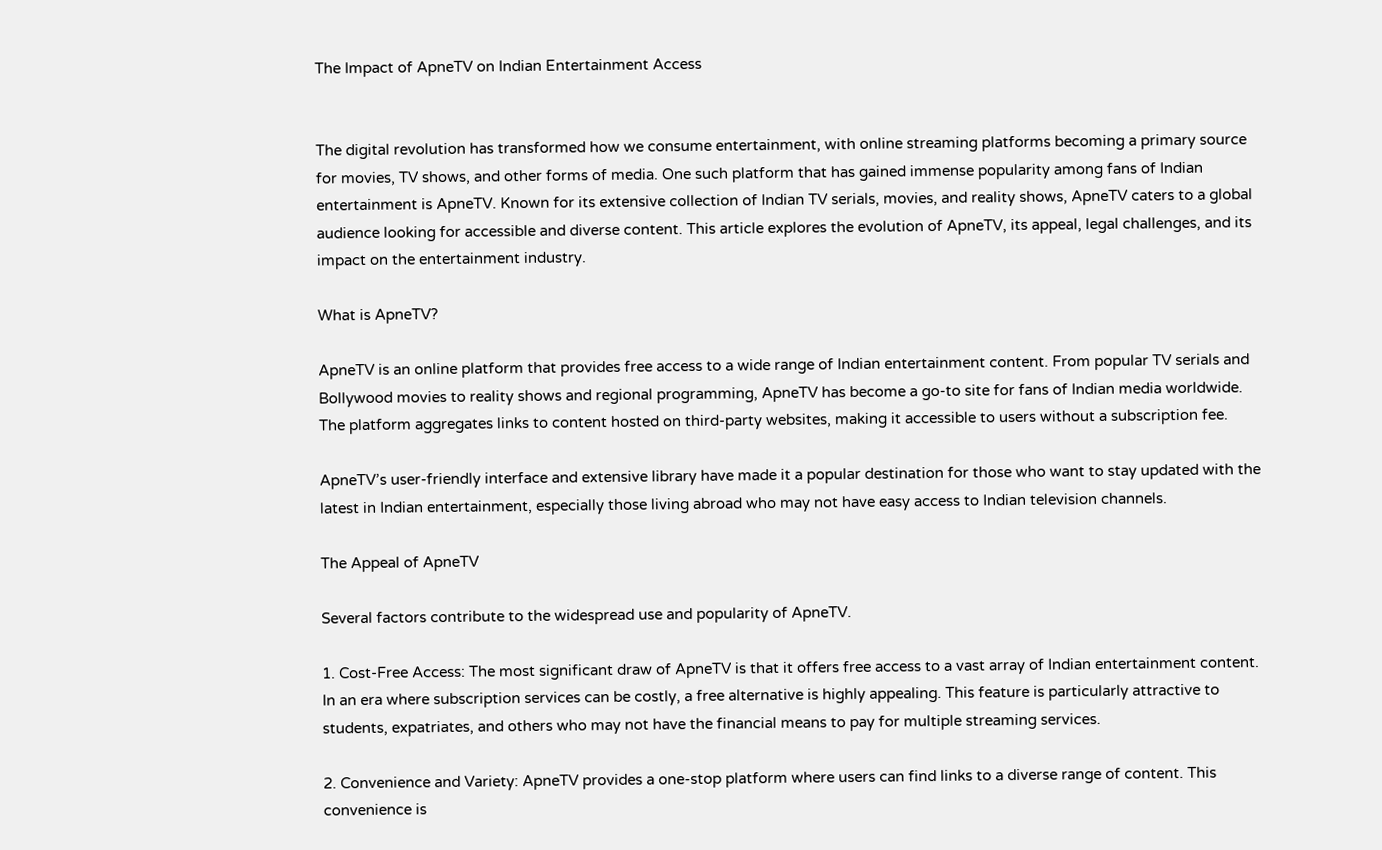The Impact of ApneTV on Indian Entertainment Access


The digital revolution has transformed how we consume entertainment, with online streaming platforms becoming a primary source for movies, TV shows, and other forms of media. One such platform that has gained immense popularity among fans of Indian entertainment is ApneTV. Known for its extensive collection of Indian TV serials, movies, and reality shows, ApneTV caters to a global audience looking for accessible and diverse content. This article explores the evolution of ApneTV, its appeal, legal challenges, and its impact on the entertainment industry.

What is ApneTV?

ApneTV is an online platform that provides free access to a wide range of Indian entertainment content. From popular TV serials and Bollywood movies to reality shows and regional programming, ApneTV has become a go-to site for fans of Indian media worldwide. The platform aggregates links to content hosted on third-party websites, making it accessible to users without a subscription fee.

ApneTV’s user-friendly interface and extensive library have made it a popular destination for those who want to stay updated with the latest in Indian entertainment, especially those living abroad who may not have easy access to Indian television channels.

The Appeal of ApneTV

Several factors contribute to the widespread use and popularity of ApneTV.

1. Cost-Free Access: The most significant draw of ApneTV is that it offers free access to a vast array of Indian entertainment content. In an era where subscription services can be costly, a free alternative is highly appealing. This feature is particularly attractive to students, expatriates, and others who may not have the financial means to pay for multiple streaming services.

2. Convenience and Variety: ApneTV provides a one-stop platform where users can find links to a diverse range of content. This convenience is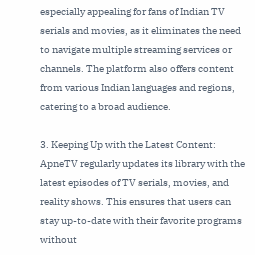especially appealing for fans of Indian TV serials and movies, as it eliminates the need to navigate multiple streaming services or channels. The platform also offers content from various Indian languages and regions, catering to a broad audience.

3. Keeping Up with the Latest Content: ApneTV regularly updates its library with the latest episodes of TV serials, movies, and reality shows. This ensures that users can stay up-to-date with their favorite programs without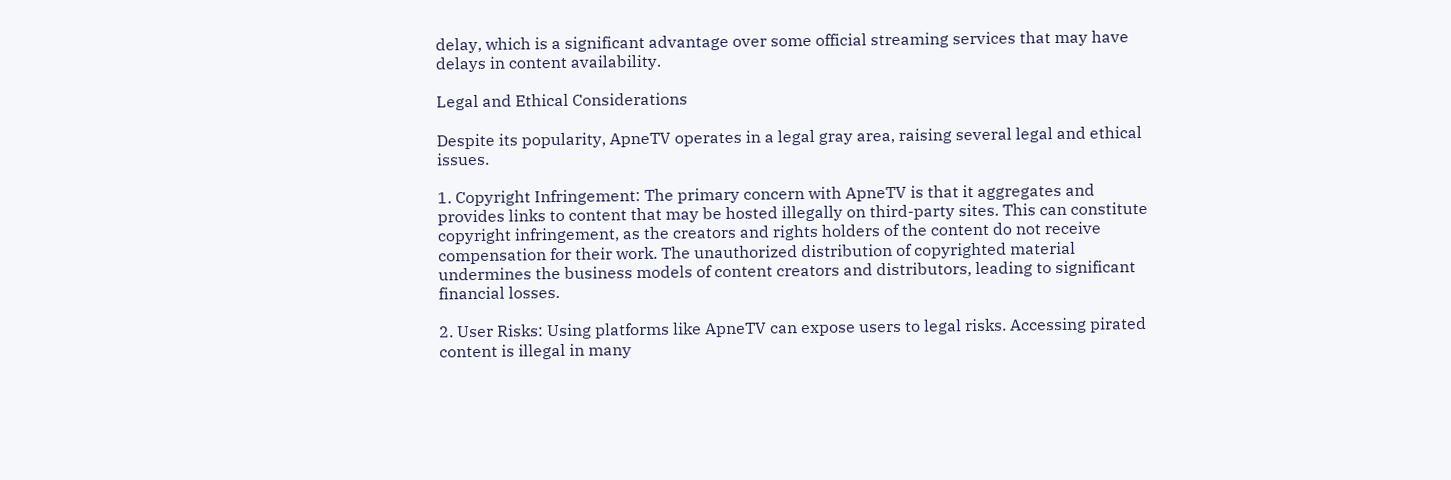delay, which is a significant advantage over some official streaming services that may have delays in content availability.

Legal and Ethical Considerations

Despite its popularity, ApneTV operates in a legal gray area, raising several legal and ethical issues.

1. Copyright Infringement: The primary concern with ApneTV is that it aggregates and provides links to content that may be hosted illegally on third-party sites. This can constitute copyright infringement, as the creators and rights holders of the content do not receive compensation for their work. The unauthorized distribution of copyrighted material undermines the business models of content creators and distributors, leading to significant financial losses.

2. User Risks: Using platforms like ApneTV can expose users to legal risks. Accessing pirated content is illegal in many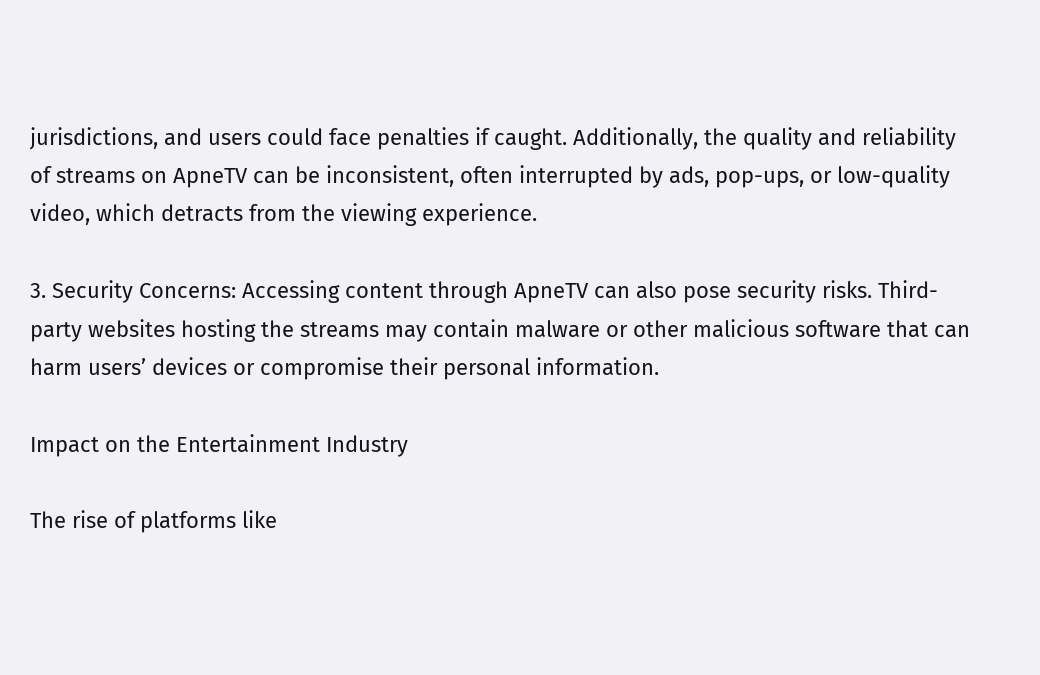jurisdictions, and users could face penalties if caught. Additionally, the quality and reliability of streams on ApneTV can be inconsistent, often interrupted by ads, pop-ups, or low-quality video, which detracts from the viewing experience.

3. Security Concerns: Accessing content through ApneTV can also pose security risks. Third-party websites hosting the streams may contain malware or other malicious software that can harm users’ devices or compromise their personal information.

Impact on the Entertainment Industry

The rise of platforms like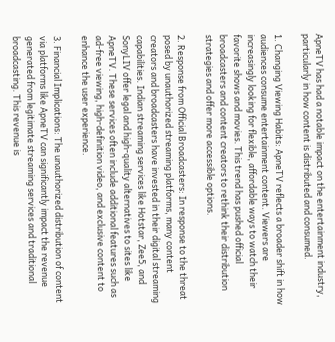ApneTV has had a notable impact on the entertainment industry, particularly in how content is distributed and consumed.

1. Changing Viewing Habits: ApneTV reflects a broader shift in how audiences consume entertainment content. Viewers are increasingly looking for flexible, affordable ways to watch their favorite shows and movies. This trend has pushed official broadcasters and content creators to rethink their distribution strategies and offer more accessible options.

2. Response from Official Broadcasters: In response to the threat posed by unauthorized streaming platforms, many content creators and broadcasters have invested in their digital streaming capabilities. Indian streaming services like Hotstar, Zee5, and SonyLIV offer legal and high-quality alternatives to sites like ApneTV. These services often include additional features such as ad-free viewing, high-definition video, and exclusive content to enhance the user experience.

3. Financial Implications: The unauthorized distribution of content via platforms like ApneTV can significantly impact the revenue generated from legitimate streaming services and traditional broadcasting. This revenue is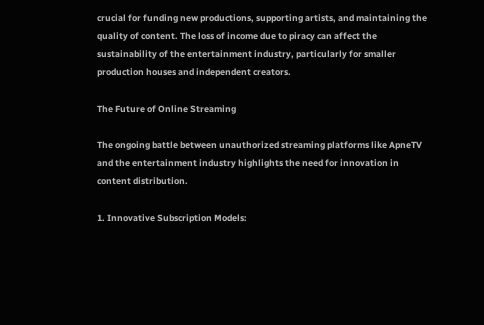crucial for funding new productions, supporting artists, and maintaining the quality of content. The loss of income due to piracy can affect the sustainability of the entertainment industry, particularly for smaller production houses and independent creators.

The Future of Online Streaming

The ongoing battle between unauthorized streaming platforms like ApneTV and the entertainment industry highlights the need for innovation in content distribution.

1. Innovative Subscription Models: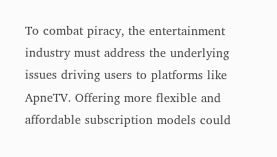To combat piracy, the entertainment industry must address the underlying issues driving users to platforms like ApneTV. Offering more flexible and affordable subscription models could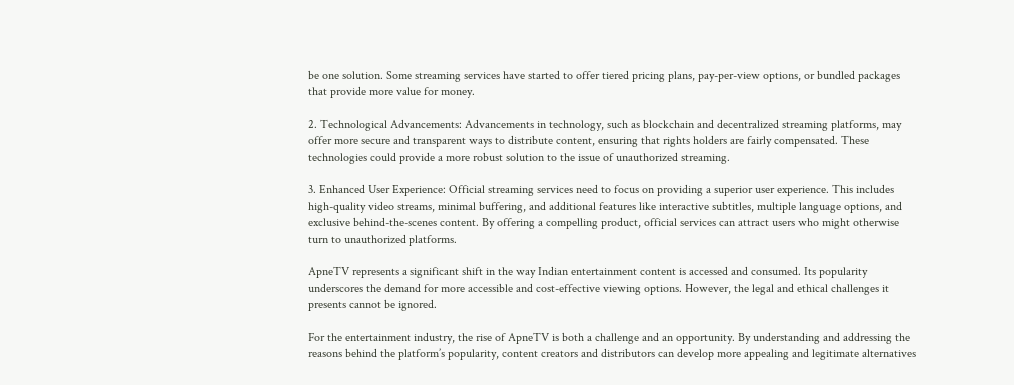be one solution. Some streaming services have started to offer tiered pricing plans, pay-per-view options, or bundled packages that provide more value for money.

2. Technological Advancements: Advancements in technology, such as blockchain and decentralized streaming platforms, may offer more secure and transparent ways to distribute content, ensuring that rights holders are fairly compensated. These technologies could provide a more robust solution to the issue of unauthorized streaming.

3. Enhanced User Experience: Official streaming services need to focus on providing a superior user experience. This includes high-quality video streams, minimal buffering, and additional features like interactive subtitles, multiple language options, and exclusive behind-the-scenes content. By offering a compelling product, official services can attract users who might otherwise turn to unauthorized platforms.

ApneTV represents a significant shift in the way Indian entertainment content is accessed and consumed. Its popularity underscores the demand for more accessible and cost-effective viewing options. However, the legal and ethical challenges it presents cannot be ignored.

For the entertainment industry, the rise of ApneTV is both a challenge and an opportunity. By understanding and addressing the reasons behind the platform’s popularity, content creators and distributors can develop more appealing and legitimate alternatives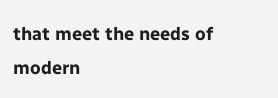that meet the needs of modern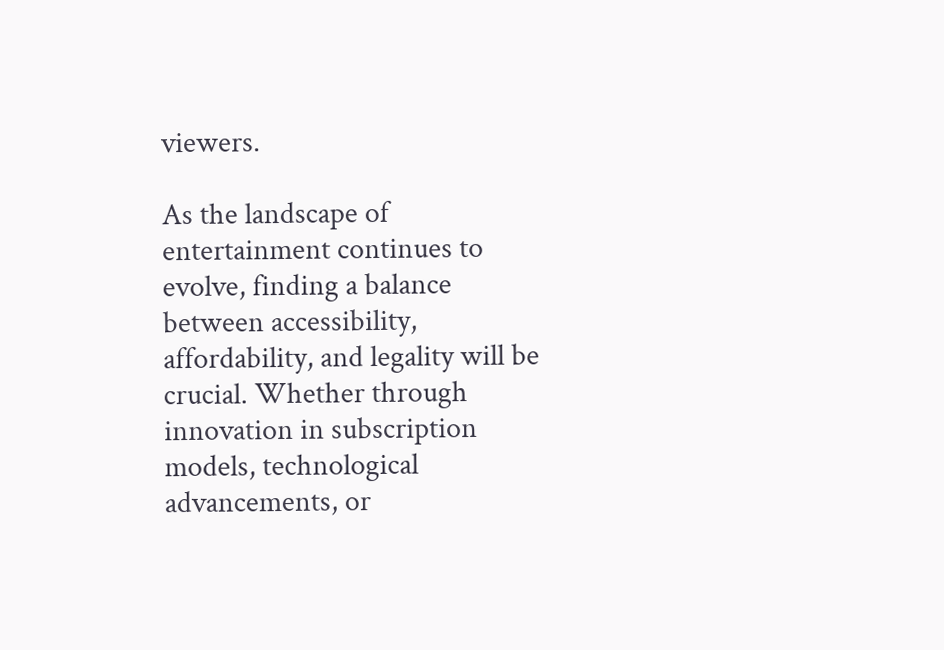viewers.

As the landscape of entertainment continues to evolve, finding a balance between accessibility, affordability, and legality will be crucial. Whether through innovation in subscription models, technological advancements, or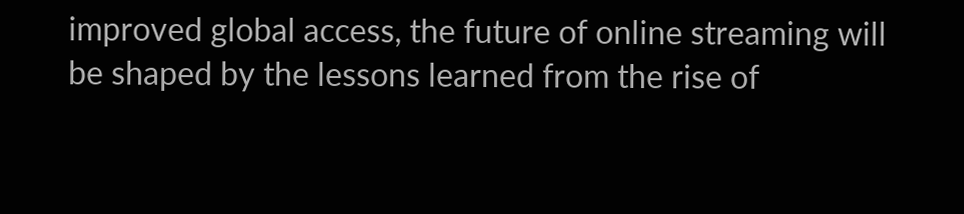improved global access, the future of online streaming will be shaped by the lessons learned from the rise of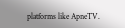platforms like ApneTV.